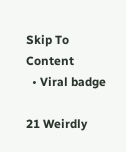Skip To Content
  • Viral badge

21 Weirdly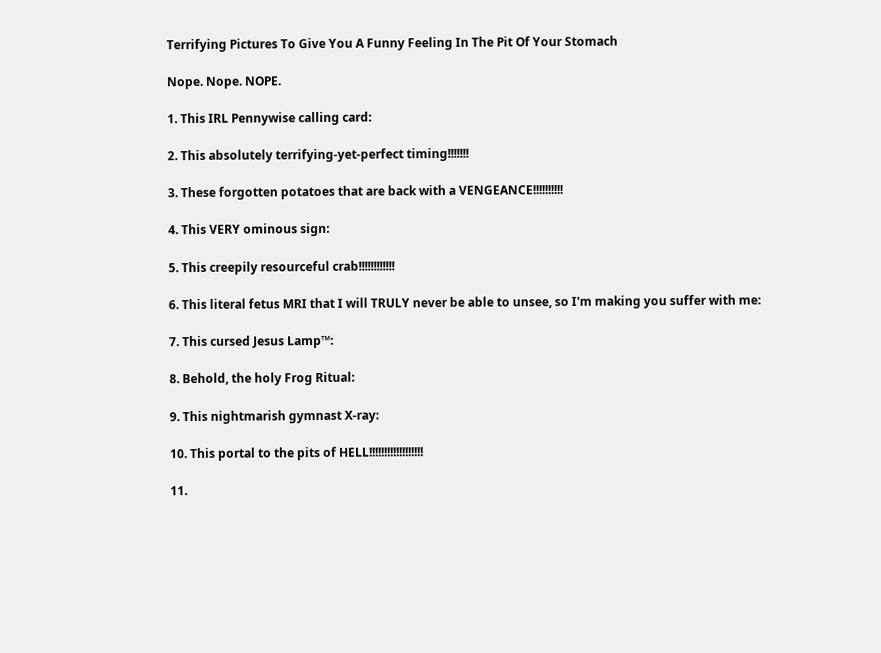Terrifying Pictures To Give You A Funny Feeling In The Pit Of Your Stomach

Nope. Nope. NOPE.

1. This IRL Pennywise calling card:

2. This absolutely terrifying-yet-perfect timing!!!!!!!

3. These forgotten potatoes that are back with a VENGEANCE!!!!!!!!!!

4. This VERY ominous sign:

5. This creepily resourceful crab!!!!!!!!!!!!

6. This literal fetus MRI that I will TRULY never be able to unsee, so I'm making you suffer with me:

7. This cursed Jesus Lamp™:

8. Behold, the holy Frog Ritual:

9. This nightmarish gymnast X-ray:

10. This portal to the pits of HELL!!!!!!!!!!!!!!!!!!

11.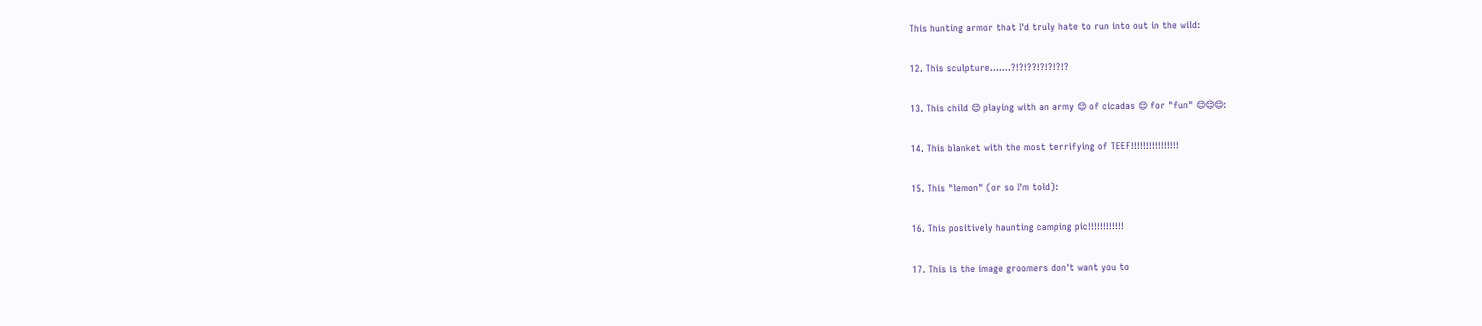This hunting armor that I'd truly hate to run into out in the wild:

12. This sculpture.......?!?!??!?!?!?!?

13. This child 😌 playing with an army 😌 of cicadas 😌 for "fun" 😌😌😌:

14. This blanket with the most terrifying of TEEF!!!!!!!!!!!!!!!!

15. This "lemon" (or so I'm told):

16. This positively haunting camping pic!!!!!!!!!!!!

17. This is the image groomers don't want you to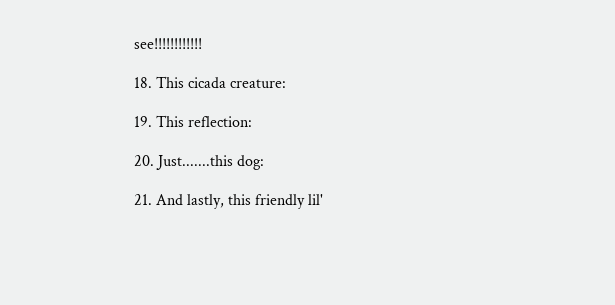see!!!!!!!!!!!!

18. This cicada creature:

19. This reflection:

20. Just.......this dog:

21. And lastly, this friendly lil'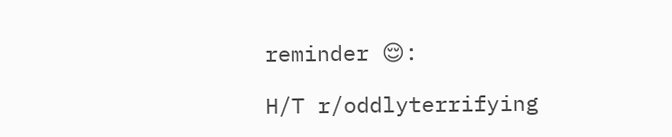reminder 😌:

H/T r/oddlyterrifying